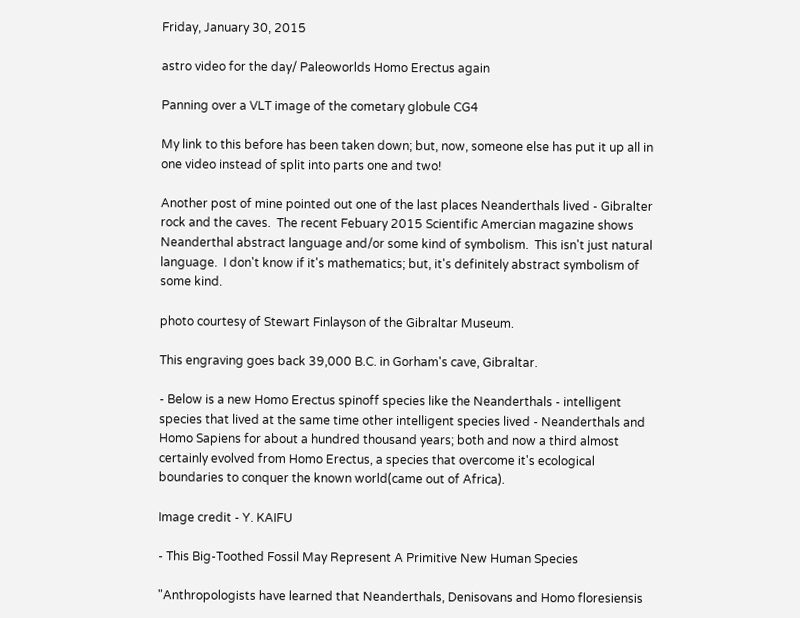Friday, January 30, 2015

astro video for the day/ Paleoworlds Homo Erectus again

Panning over a VLT image of the cometary globule CG4

My link to this before has been taken down; but, now, someone else has put it up all in one video instead of split into parts one and two!

Another post of mine pointed out one of the last places Neanderthals lived - Gibralter rock and the caves.  The recent Febuary 2015 Scientific Amercian magazine shows Neanderthal abstract language and/or some kind of symbolism.  This isn't just natural language.  I don't know if it's mathematics; but, it's definitely abstract symbolism of some kind.

photo courtesy of Stewart Finlayson of the Gibraltar Museum.

This engraving goes back 39,000 B.C. in Gorham's cave, Gibraltar.

- Below is a new Homo Erectus spinoff species like the Neanderthals - intelligent species that lived at the same time other intelligent species lived - Neanderthals and Homo Sapiens for about a hundred thousand years; both and now a third almost certainly evolved from Homo Erectus, a species that overcome it's ecological boundaries to conquer the known world(came out of Africa).

Image credit - Y. KAIFU

- This Big-Toothed Fossil May Represent A Primitive New Human Species

"Anthropologists have learned that Neanderthals, Denisovans and Homo floresiensis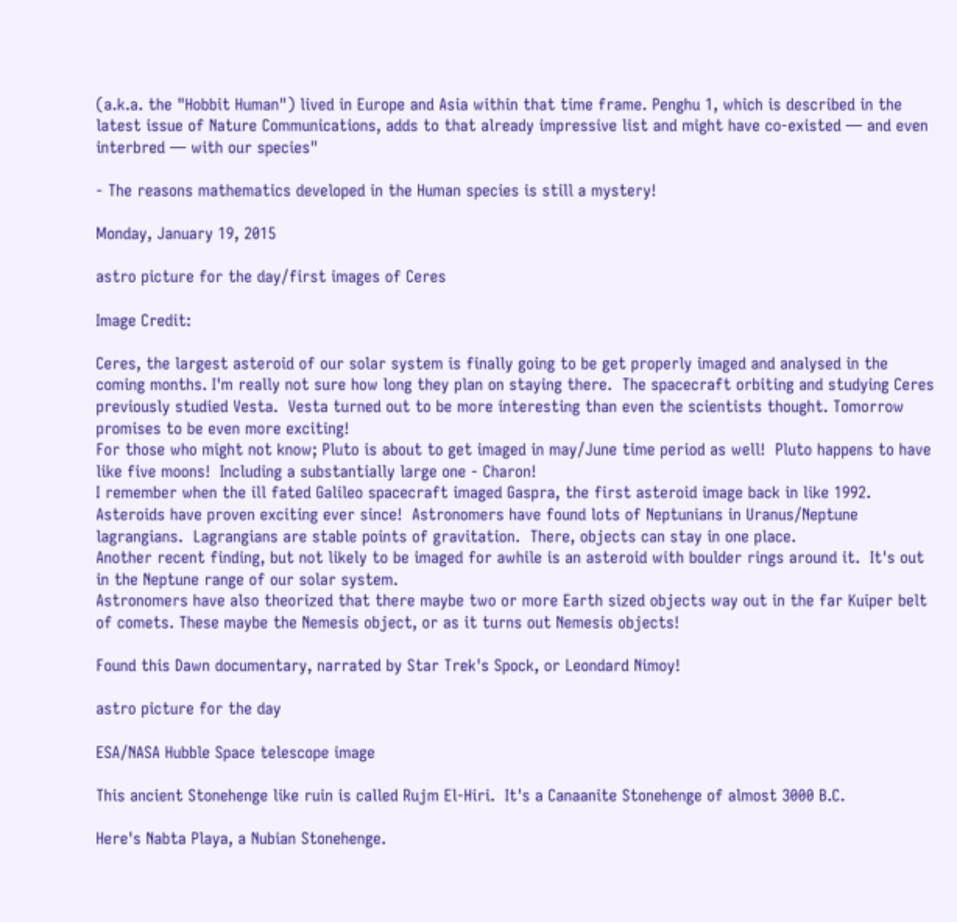(a.k.a. the "Hobbit Human") lived in Europe and Asia within that time frame. Penghu 1, which is described in the latest issue of Nature Communications, adds to that already impressive list and might have co-existed — and even interbred — with our species"

- The reasons mathematics developed in the Human species is still a mystery!

Monday, January 19, 2015

astro picture for the day/first images of Ceres

Image Credit:

Ceres, the largest asteroid of our solar system is finally going to be get properly imaged and analysed in the coming months. I'm really not sure how long they plan on staying there.  The spacecraft orbiting and studying Ceres previously studied Vesta.  Vesta turned out to be more interesting than even the scientists thought. Tomorrow promises to be even more exciting!
For those who might not know; Pluto is about to get imaged in may/June time period as well!  Pluto happens to have like five moons!  Including a substantially large one - Charon!
I remember when the ill fated Galileo spacecraft imaged Gaspra, the first asteroid image back in like 1992.  Asteroids have proven exciting ever since!  Astronomers have found lots of Neptunians in Uranus/Neptune lagrangians.  Lagrangians are stable points of gravitation.  There, objects can stay in one place.
Another recent finding, but not likely to be imaged for awhile is an asteroid with boulder rings around it.  It's out in the Neptune range of our solar system.
Astronomers have also theorized that there maybe two or more Earth sized objects way out in the far Kuiper belt of comets. These maybe the Nemesis object, or as it turns out Nemesis objects!

Found this Dawn documentary, narrated by Star Trek's Spock, or Leondard Nimoy!

astro picture for the day

ESA/NASA Hubble Space telescope image

This ancient Stonehenge like ruin is called Rujm El-Hiri.  It's a Canaanite Stonehenge of almost 3000 B.C.

Here's Nabta Playa, a Nubian Stonehenge.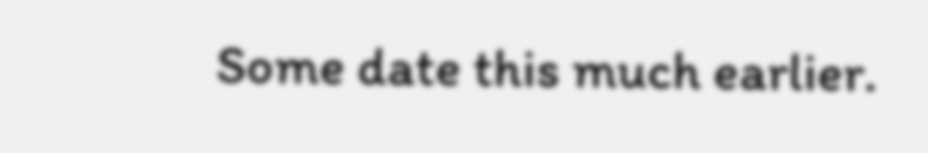Some date this much earlier.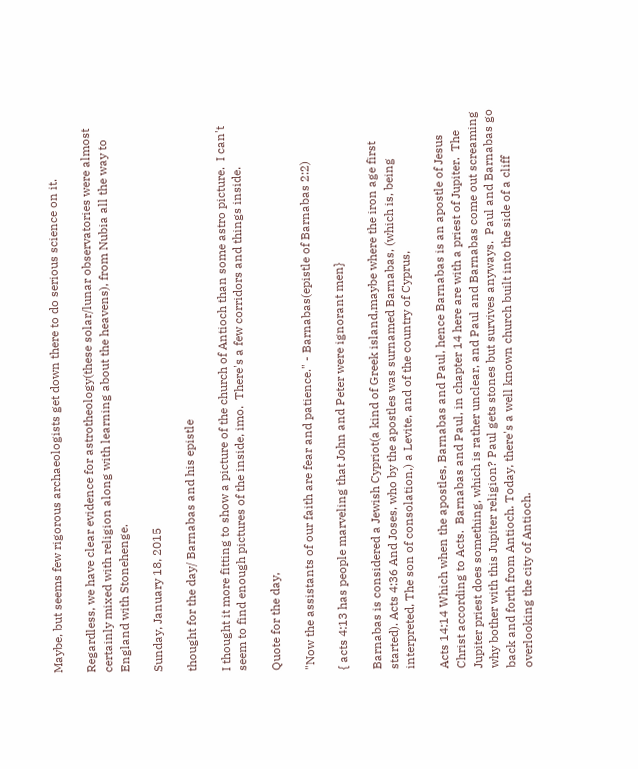Maybe, but seems few rigorous archaeologists get down there to do serious science on it.

Regardless, we have clear evidence for astrotheology(these solar/lunar observatories were almost certainly mixed with religion along with learning about the heavens), from Nubia all the way to England with Stonehenge.

Sunday, January 18, 2015

thought for the day/ Barnabas and his epistle

I thought it more fitting to show a picture of the church of Antioch than some astro picture.  I can't seem to find enough pictures of the inside, imo.  There's a few corridors and things inside.

Quote for the day,

"Now the assistants of our faith are fear and patience." - Barnabas(epistle of Barnabas 2:2)

{ acts 4:13 has people marveling that John and Peter were ignorant men}

Barnabas is considered a Jewish Cypriot(a kind of Greek island,maybe where the iron age first started). Acts 4:36 And Joses, who by the apostles was surnamed Barnabas, (which is, being interpreted, The son of consolation,) a Levite, and of the country of Cyprus,

Acts 14:14 Which when the apostles, Barnabas and Paul, hence Barnabas is an apostle of Jesus Christ according to Acts.  Barnabas and Paul, in chapter 14 here are with a priest of Jupiter.  The Jupiter priest does something, which is rather unclear, and Paul and Barnabas come out screaming why bother with this Jupiter religion? Paul gets stones but survives anyways.  Paul and Barnabas go back and forth from Antioch. Today, there's a well known church built into the side of a cliff overlooking the city of Antioch.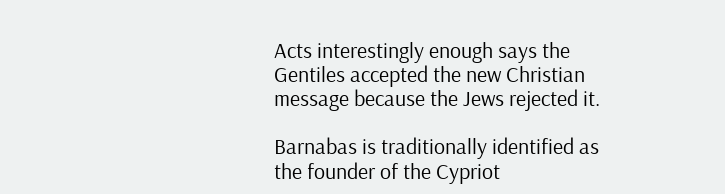Acts interestingly enough says the Gentiles accepted the new Christian message because the Jews rejected it.

Barnabas is traditionally identified as the founder of the Cypriot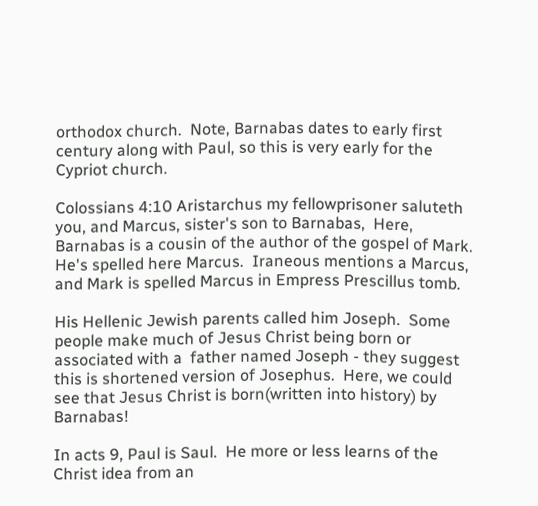orthodox church.  Note, Barnabas dates to early first century along with Paul, so this is very early for the Cypriot church.

Colossians 4:10 Aristarchus my fellowprisoner saluteth you, and Marcus, sister's son to Barnabas,  Here, Barnabas is a cousin of the author of the gospel of Mark.  He's spelled here Marcus.  Iraneous mentions a Marcus, and Mark is spelled Marcus in Empress Prescillus tomb.

His Hellenic Jewish parents called him Joseph.  Some people make much of Jesus Christ being born or associated with a  father named Joseph - they suggest this is shortened version of Josephus.  Here, we could see that Jesus Christ is born(written into history) by Barnabas!

In acts 9, Paul is Saul.  He more or less learns of the Christ idea from an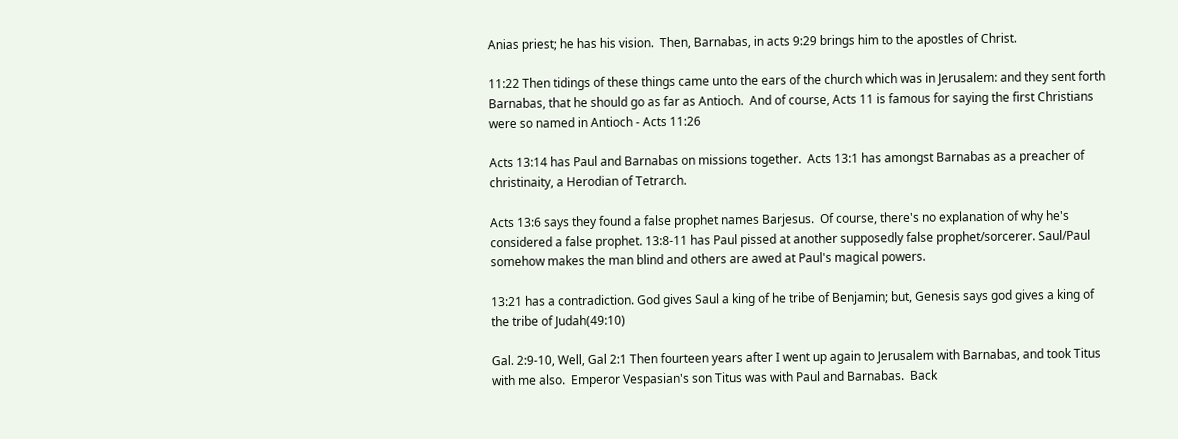Anias priest; he has his vision.  Then, Barnabas, in acts 9:29 brings him to the apostles of Christ.

11:22 Then tidings of these things came unto the ears of the church which was in Jerusalem: and they sent forth Barnabas, that he should go as far as Antioch.  And of course, Acts 11 is famous for saying the first Christians were so named in Antioch - Acts 11:26

Acts 13:14 has Paul and Barnabas on missions together.  Acts 13:1 has amongst Barnabas as a preacher of christinaity, a Herodian of Tetrarch.

Acts 13:6 says they found a false prophet names Barjesus.  Of course, there's no explanation of why he's considered a false prophet. 13:8-11 has Paul pissed at another supposedly false prophet/sorcerer. Saul/Paul somehow makes the man blind and others are awed at Paul's magical powers.

13:21 has a contradiction. God gives Saul a king of he tribe of Benjamin; but, Genesis says god gives a king of the tribe of Judah(49:10)

Gal. 2:9-10, Well, Gal 2:1 Then fourteen years after I went up again to Jerusalem with Barnabas, and took Titus with me also.  Emperor Vespasian's son Titus was with Paul and Barnabas.  Back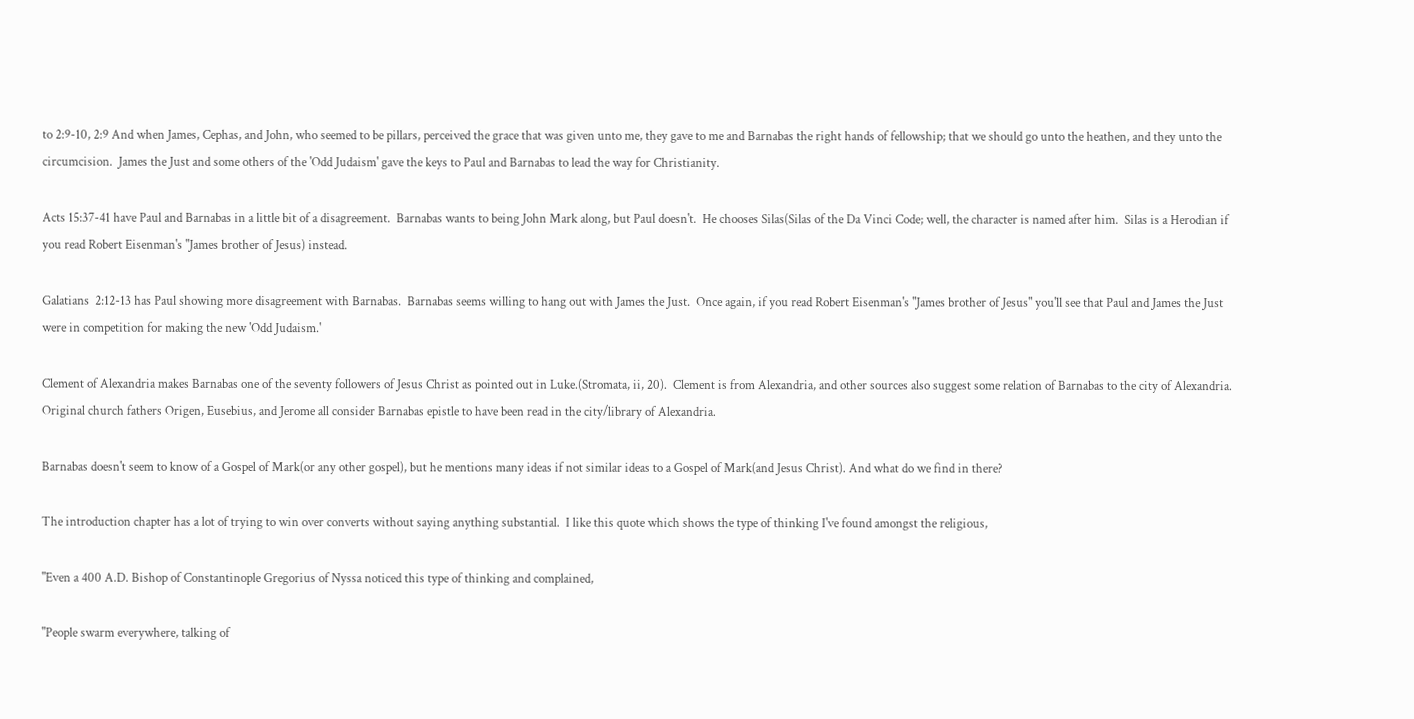to 2:9-10, 2:9 And when James, Cephas, and John, who seemed to be pillars, perceived the grace that was given unto me, they gave to me and Barnabas the right hands of fellowship; that we should go unto the heathen, and they unto the circumcision.  James the Just and some others of the 'Odd Judaism' gave the keys to Paul and Barnabas to lead the way for Christianity.

Acts 15:37-41 have Paul and Barnabas in a little bit of a disagreement.  Barnabas wants to being John Mark along, but Paul doesn't.  He chooses Silas(Silas of the Da Vinci Code; well, the character is named after him.  Silas is a Herodian if you read Robert Eisenman's "James brother of Jesus) instead.

Galatians  2:12-13 has Paul showing more disagreement with Barnabas.  Barnabas seems willing to hang out with James the Just.  Once again, if you read Robert Eisenman's "James brother of Jesus" you'll see that Paul and James the Just were in competition for making the new 'Odd Judaism.'

Clement of Alexandria makes Barnabas one of the seventy followers of Jesus Christ as pointed out in Luke.(Stromata, ii, 20).  Clement is from Alexandria, and other sources also suggest some relation of Barnabas to the city of Alexandria. Original church fathers Origen, Eusebius, and Jerome all consider Barnabas epistle to have been read in the city/library of Alexandria.

Barnabas doesn't seem to know of a Gospel of Mark(or any other gospel), but he mentions many ideas if not similar ideas to a Gospel of Mark(and Jesus Christ). And what do we find in there?

The introduction chapter has a lot of trying to win over converts without saying anything substantial.  I like this quote which shows the type of thinking I've found amongst the religious,

"Even a 400 A.D. Bishop of Constantinople Gregorius of Nyssa noticed this type of thinking and complained,

"People swarm everywhere, talking of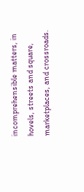incomprehensible matters, in hovels, streets and square, marketplaces, and crossroads.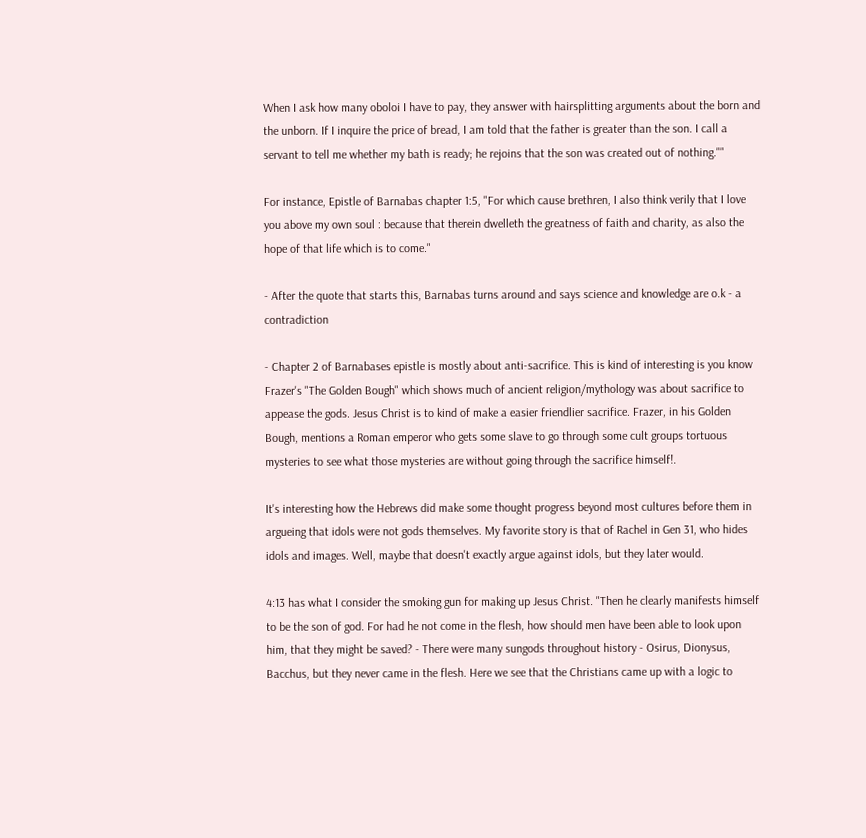When I ask how many oboloi I have to pay, they answer with hairsplitting arguments about the born and the unborn. If I inquire the price of bread, I am told that the father is greater than the son. I call a servant to tell me whether my bath is ready; he rejoins that the son was created out of nothing.""

For instance, Epistle of Barnabas chapter 1:5, "For which cause brethren, I also think verily that I love you above my own soul : because that therein dwelleth the greatness of faith and charity, as also the hope of that life which is to come."

- After the quote that starts this, Barnabas turns around and says science and knowledge are o.k - a contradiction

- Chapter 2 of Barnabases epistle is mostly about anti-sacrifice. This is kind of interesting is you know Frazer's "The Golden Bough" which shows much of ancient religion/mythology was about sacrifice to appease the gods. Jesus Christ is to kind of make a easier friendlier sacrifice. Frazer, in his Golden Bough, mentions a Roman emperor who gets some slave to go through some cult groups tortuous mysteries to see what those mysteries are without going through the sacrifice himself!.

It's interesting how the Hebrews did make some thought progress beyond most cultures before them in argueing that idols were not gods themselves. My favorite story is that of Rachel in Gen 31, who hides idols and images. Well, maybe that doesn't exactly argue against idols, but they later would.

4:13 has what I consider the smoking gun for making up Jesus Christ. "Then he clearly manifests himself to be the son of god. For had he not come in the flesh, how should men have been able to look upon him, that they might be saved? - There were many sungods throughout history - Osirus, Dionysus, Bacchus, but they never came in the flesh. Here we see that the Christians came up with a logic to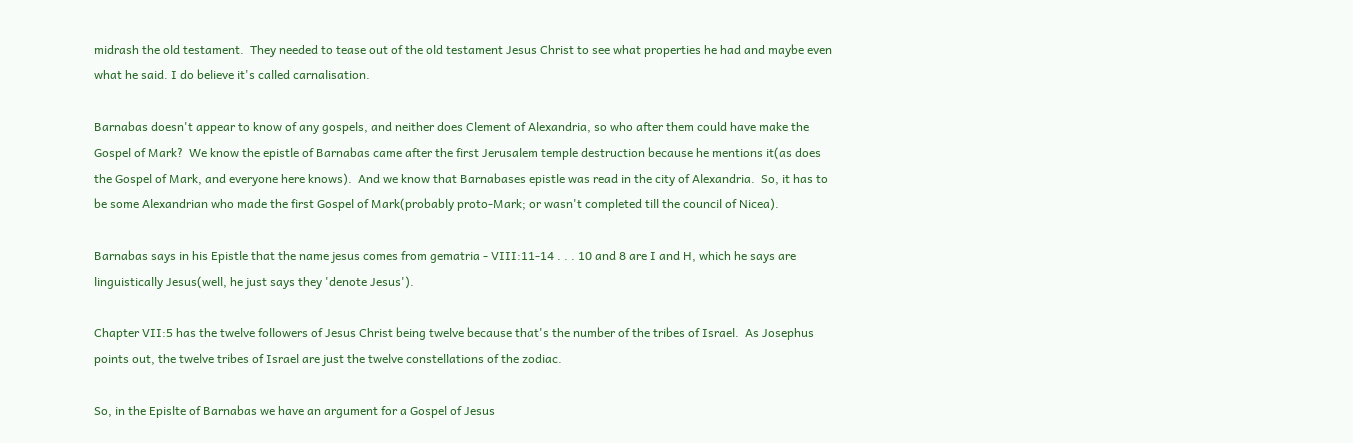midrash the old testament.  They needed to tease out of the old testament Jesus Christ to see what properties he had and maybe even what he said. I do believe it's called carnalisation.

Barnabas doesn't appear to know of any gospels, and neither does Clement of Alexandria, so who after them could have make the Gospel of Mark?  We know the epistle of Barnabas came after the first Jerusalem temple destruction because he mentions it(as does the Gospel of Mark, and everyone here knows).  And we know that Barnabases epistle was read in the city of Alexandria.  So, it has to be some Alexandrian who made the first Gospel of Mark(probably proto-Mark; or wasn't completed till the council of Nicea).

Barnabas says in his Epistle that the name jesus comes from gematria - VIII:11-14 . . . 10 and 8 are I and H, which he says are linguistically Jesus(well, he just says they 'denote Jesus').

Chapter VII:5 has the twelve followers of Jesus Christ being twelve because that's the number of the tribes of Israel.  As Josephus points out, the twelve tribes of Israel are just the twelve constellations of the zodiac.

So, in the Epislte of Barnabas we have an argument for a Gospel of Jesus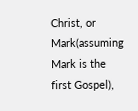Christ, or Mark(assuming Mark is the first Gospel),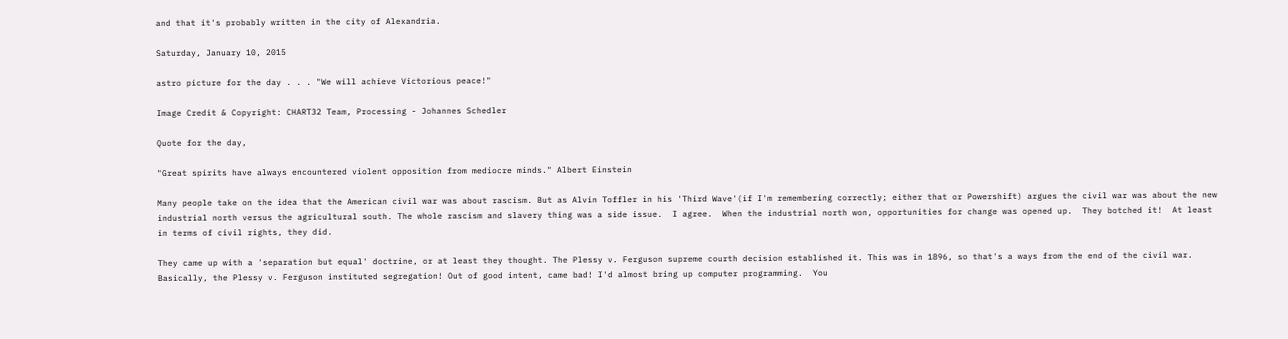and that it's probably written in the city of Alexandria.

Saturday, January 10, 2015

astro picture for the day . . . "We will achieve Victorious peace!"

Image Credit & Copyright: CHART32 Team, Processing - Johannes Schedler

Quote for the day,

"Great spirits have always encountered violent opposition from mediocre minds." Albert Einstein

Many people take on the idea that the American civil war was about rascism. But as Alvin Toffler in his 'Third Wave'(if I'm remembering correctly; either that or Powershift) argues the civil war was about the new industrial north versus the agricultural south. The whole rascism and slavery thing was a side issue.  I agree.  When the industrial north won, opportunities for change was opened up.  They botched it!  At least in terms of civil rights, they did.

They came up with a 'separation but equal' doctrine, or at least they thought. The Plessy v. Ferguson supreme courth decision established it. This was in 1896, so that's a ways from the end of the civil war. Basically, the Plessy v. Ferguson instituted segregation! Out of good intent, came bad! I'd almost bring up computer programming.  You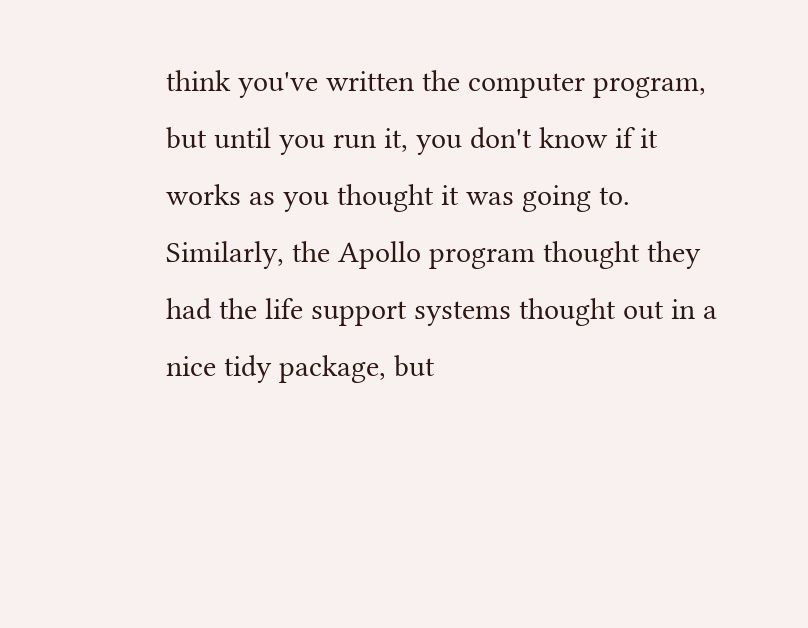think you've written the computer program, but until you run it, you don't know if it works as you thought it was going to. Similarly, the Apollo program thought they had the life support systems thought out in a nice tidy package, but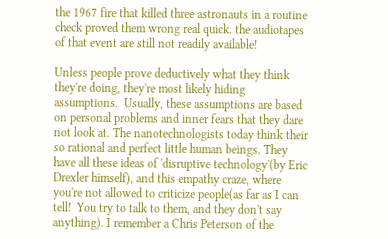the 1967 fire that killed three astronauts in a routine check proved them wrong real quick. the audiotapes of that event are still not readily available!

Unless people prove deductively what they think they're doing, they're most likely hiding assumptions.  Usually, these assumptions are based on personal problems and inner fears that they dare not look at. The nanotechnologists today think their so rational and perfect little human beings. They have all these ideas of 'disruptive technology'(by Eric Drexler himself), and this empathy craze, where you're not allowed to criticize people(as far as I can tell!  You try to talk to them, and they don't say anything). I remember a Chris Peterson of the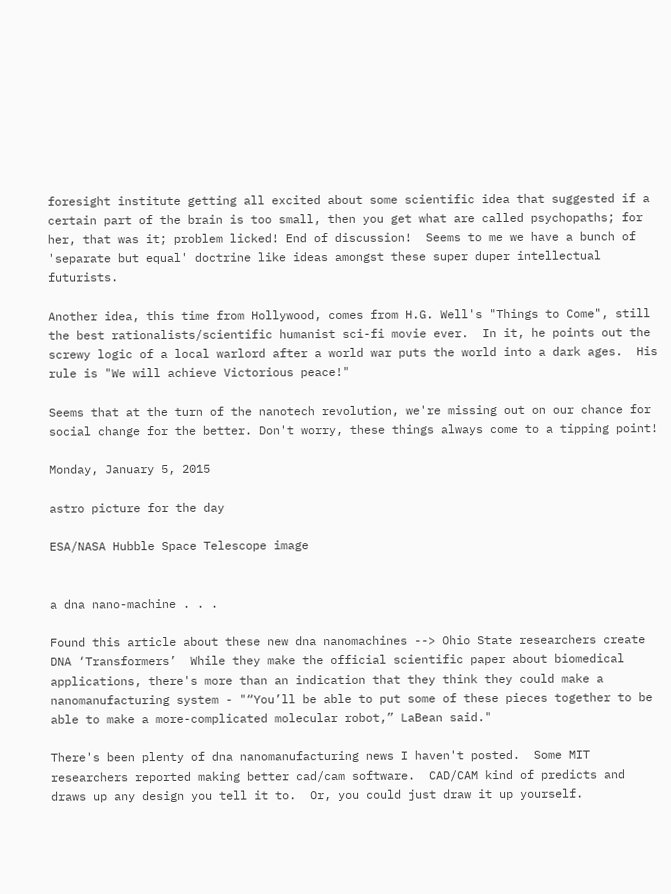foresight institute getting all excited about some scientific idea that suggested if a certain part of the brain is too small, then you get what are called psychopaths; for her, that was it; problem licked! End of discussion!  Seems to me we have a bunch of 'separate but equal' doctrine like ideas amongst these super duper intellectual futurists.

Another idea, this time from Hollywood, comes from H.G. Well's "Things to Come", still the best rationalists/scientific humanist sci-fi movie ever.  In it, he points out the screwy logic of a local warlord after a world war puts the world into a dark ages.  His rule is "We will achieve Victorious peace!"

Seems that at the turn of the nanotech revolution, we're missing out on our chance for social change for the better. Don't worry, these things always come to a tipping point!

Monday, January 5, 2015

astro picture for the day

ESA/NASA Hubble Space Telescope image


a dna nano-machine . . .

Found this article about these new dna nanomachines --> Ohio State researchers create DNA ‘Transformers’  While they make the official scientific paper about biomedical applications, there's more than an indication that they think they could make a nanomanufacturing system - "“You’ll be able to put some of these pieces together to be able to make a more-complicated molecular robot,” LaBean said."

There's been plenty of dna nanomanufacturing news I haven't posted.  Some MIT researchers reported making better cad/cam software.  CAD/CAM kind of predicts and draws up any design you tell it to.  Or, you could just draw it up yourself.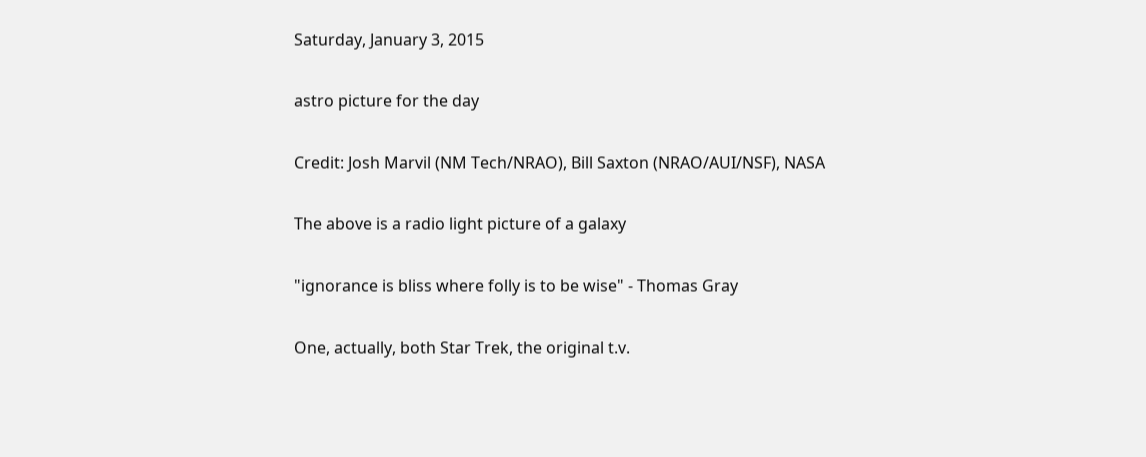Saturday, January 3, 2015

astro picture for the day

Credit: Josh Marvil (NM Tech/NRAO), Bill Saxton (NRAO/AUI/NSF), NASA

The above is a radio light picture of a galaxy

"ignorance is bliss where folly is to be wise" - Thomas Gray

One, actually, both Star Trek, the original t.v.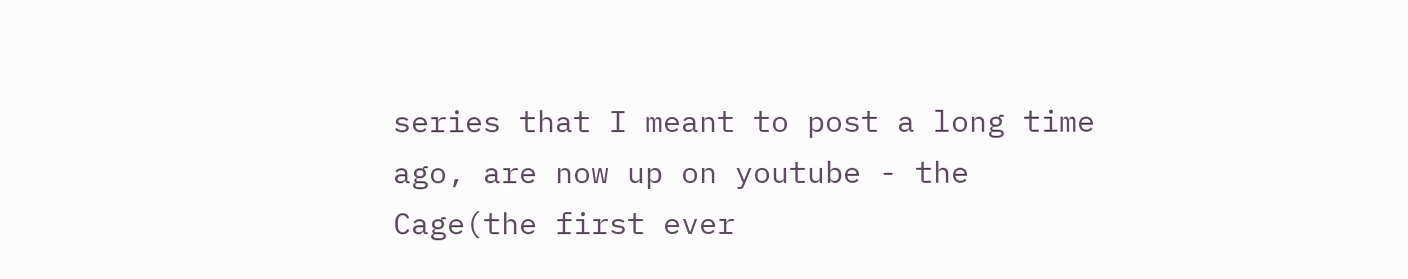series that I meant to post a long time ago, are now up on youtube - the Cage(the first ever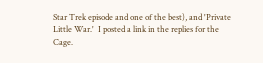Star Trek episode and one of the best), and 'Private Little War.'  I posted a link in the replies for the Cage.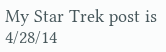My Star Trek post is 4/28/14